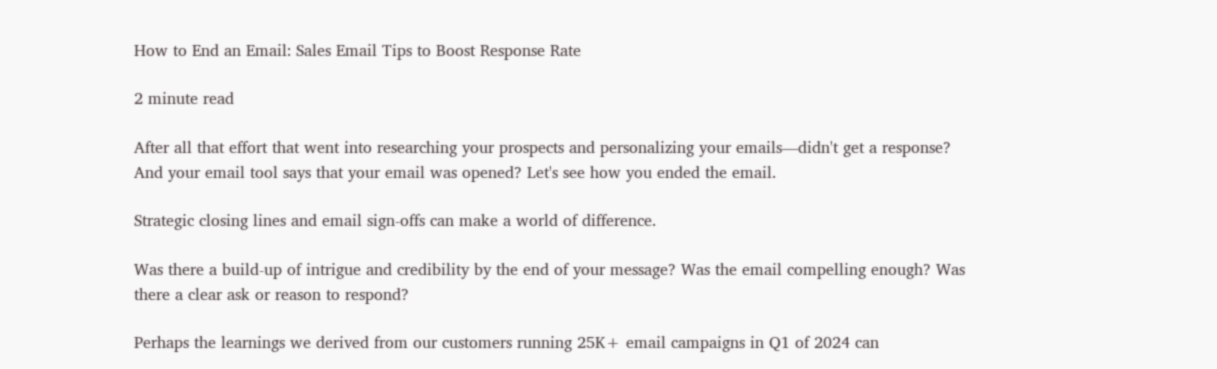How to End an Email: Sales Email Tips to Boost Response Rate

2 minute read

After all that effort that went into researching your prospects and personalizing your emails—didn't get a response? And your email tool says that your email was opened? Let's see how you ended the email.

Strategic closing lines and email sign-offs can make a world of difference.

Was there a build-up of intrigue and credibility by the end of your message? Was the email compelling enough? Was there a clear ask or reason to respond?

Perhaps the learnings we derived from our customers running 25K+ email campaigns in Q1 of 2024 can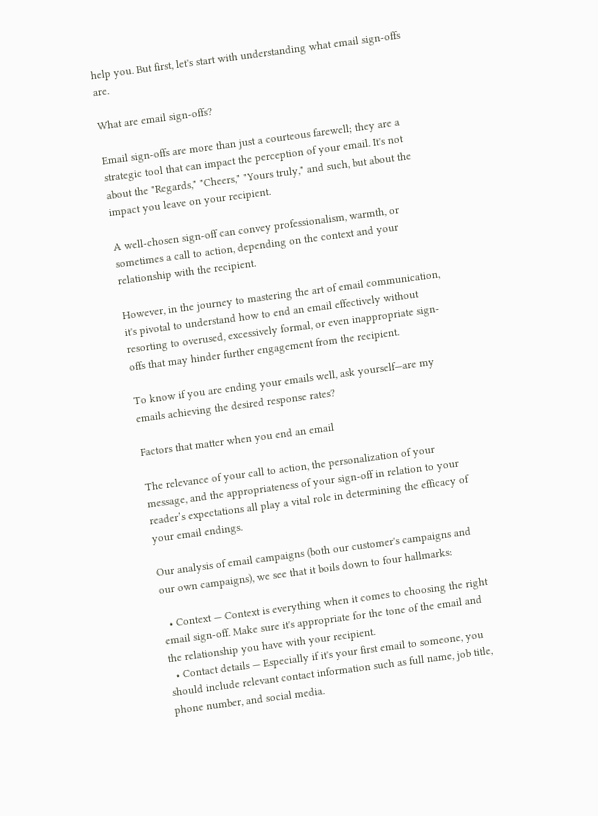help you. But first, let's start with understanding what email sign-offs are.

What are email sign-offs?

Email sign-offs are more than just a courteous farewell; they are a strategic tool that can impact the perception of your email. It's not about the "Regards," "Cheers," "Yours truly," and such, but about the impact you leave on your recipient.

A well-chosen sign-off can convey professionalism, warmth, or sometimes a call to action, depending on the context and your relationship with the recipient.

However, in the journey to mastering the art of email communication, it's pivotal to understand how to end an email effectively without resorting to overused, excessively formal, or even inappropriate sign-offs that may hinder further engagement from the recipient.

To know if you are ending your emails well, ask yourself—are my emails achieving the desired response rates?

Factors that matter when you end an email

The relevance of your call to action, the personalization of your message, and the appropriateness of your sign-off in relation to your reader’s expectations all play a vital role in determining the efficacy of your email endings.

Our analysis of email campaigns (both our customer's campaigns and our own campaigns), we see that it boils down to four hallmarks:

  • Context — Context is everything when it comes to choosing the right email sign-off. Make sure it's appropriate for the tone of the email and the relationship you have with your recipient.
  • Contact details — Especially if it's your first email to someone, you should include relevant contact information such as full name, job title, phone number, and social media.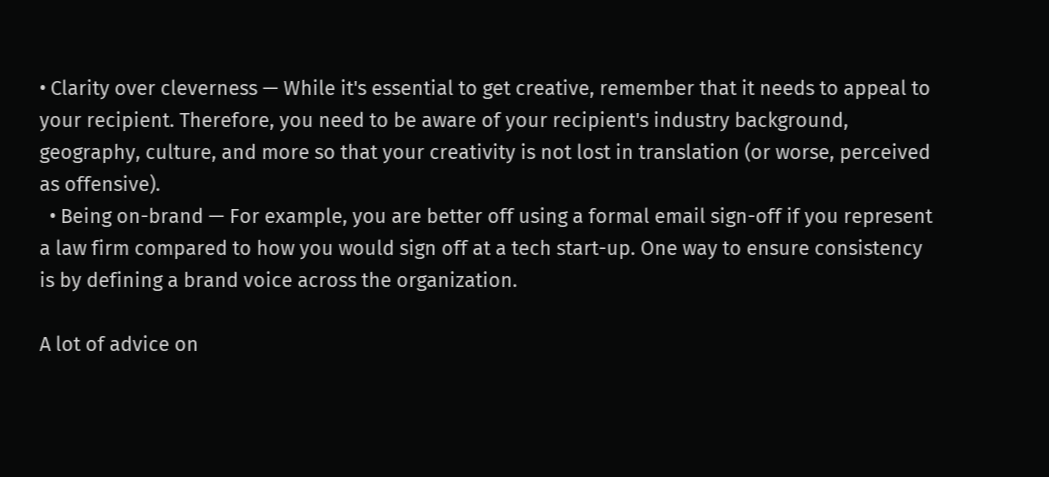• Clarity over cleverness — While it's essential to get creative, remember that it needs to appeal to your recipient. Therefore, you need to be aware of your recipient's industry background, geography, culture, and more so that your creativity is not lost in translation (or worse, perceived as offensive).
  • Being on-brand — For example, you are better off using a formal email sign-off if you represent a law firm compared to how you would sign off at a tech start-up. One way to ensure consistency is by defining a brand voice across the organization.

A lot of advice on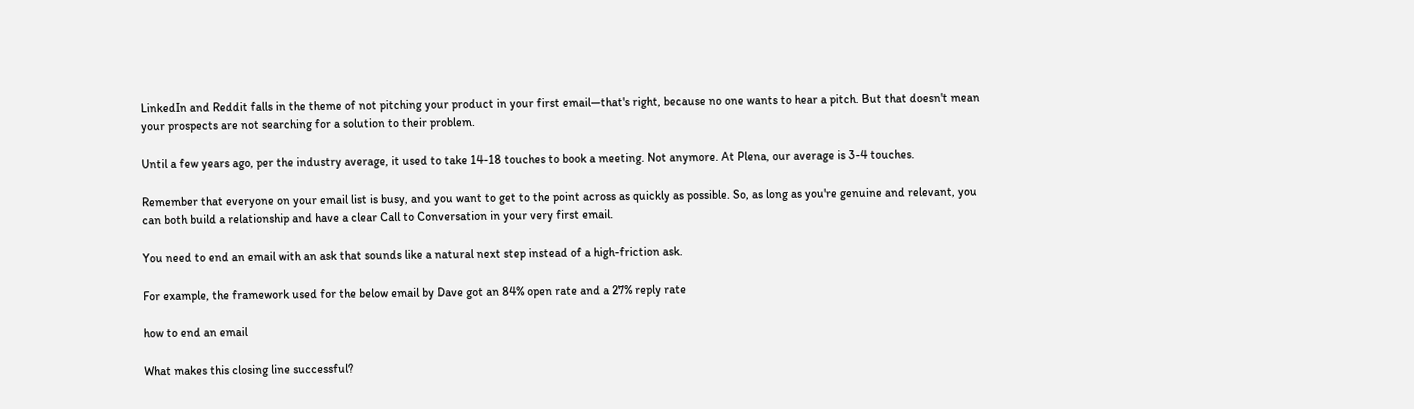LinkedIn and Reddit falls in the theme of not pitching your product in your first email—that's right, because no one wants to hear a pitch. But that doesn't mean your prospects are not searching for a solution to their problem.

Until a few years ago, per the industry average, it used to take 14-18 touches to book a meeting. Not anymore. At Plena, our average is 3-4 touches.

Remember that everyone on your email list is busy, and you want to get to the point across as quickly as possible. So, as long as you're genuine and relevant, you can both build a relationship and have a clear Call to Conversation in your very first email.

You need to end an email with an ask that sounds like a natural next step instead of a high-friction ask.

For example, the framework used for the below email by Dave got an 84% open rate and a 27% reply rate

how to end an email

What makes this closing line successful?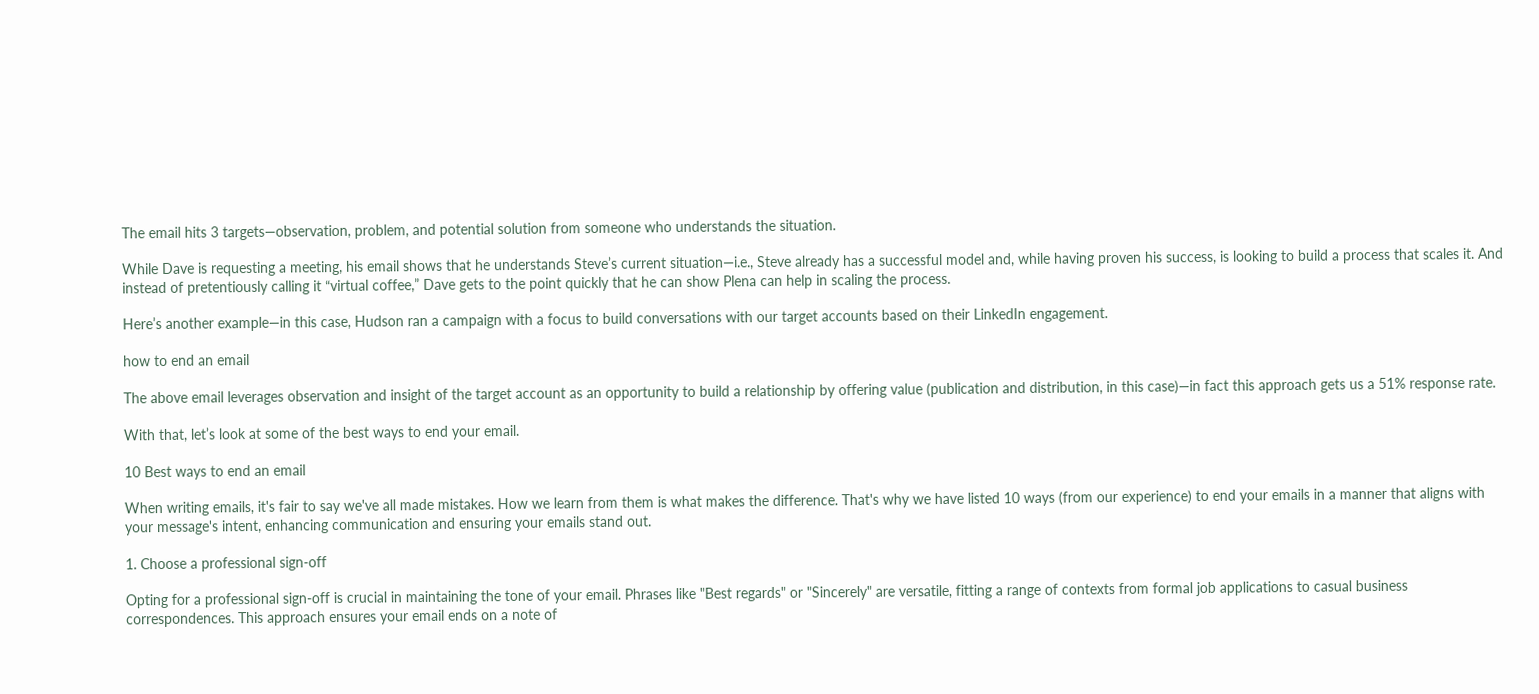The email hits 3 targets—observation, problem, and potential solution from someone who understands the situation.

While Dave is requesting a meeting, his email shows that he understands Steve’s current situation—i.e., Steve already has a successful model and, while having proven his success, is looking to build a process that scales it. And instead of pretentiously calling it “virtual coffee,” Dave gets to the point quickly that he can show Plena can help in scaling the process.

Here’s another example—in this case, Hudson ran a campaign with a focus to build conversations with our target accounts based on their LinkedIn engagement.

how to end an email

The above email leverages observation and insight of the target account as an opportunity to build a relationship by offering value (publication and distribution, in this case)—in fact this approach gets us a 51% response rate.

With that, let’s look at some of the best ways to end your email.

10 Best ways to end an email

When writing emails, it's fair to say we've all made mistakes. How we learn from them is what makes the difference. That's why we have listed 10 ways (from our experience) to end your emails in a manner that aligns with your message's intent, enhancing communication and ensuring your emails stand out.

1. Choose a professional sign-off

Opting for a professional sign-off is crucial in maintaining the tone of your email. Phrases like "Best regards" or "Sincerely" are versatile, fitting a range of contexts from formal job applications to casual business correspondences. This approach ensures your email ends on a note of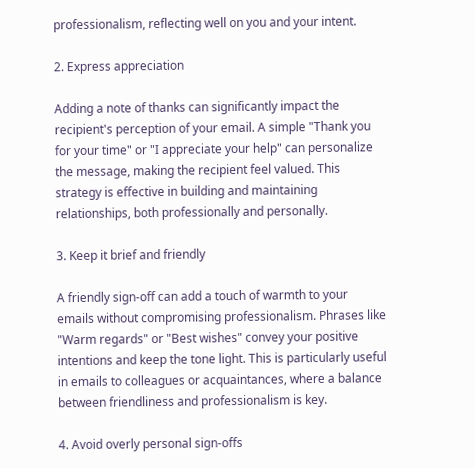professionalism, reflecting well on you and your intent.

2. Express appreciation

Adding a note of thanks can significantly impact the recipient's perception of your email. A simple "Thank you for your time" or "I appreciate your help" can personalize the message, making the recipient feel valued. This strategy is effective in building and maintaining relationships, both professionally and personally.

3. Keep it brief and friendly

A friendly sign-off can add a touch of warmth to your emails without compromising professionalism. Phrases like "Warm regards" or "Best wishes" convey your positive intentions and keep the tone light. This is particularly useful in emails to colleagues or acquaintances, where a balance between friendliness and professionalism is key.

4. Avoid overly personal sign-offs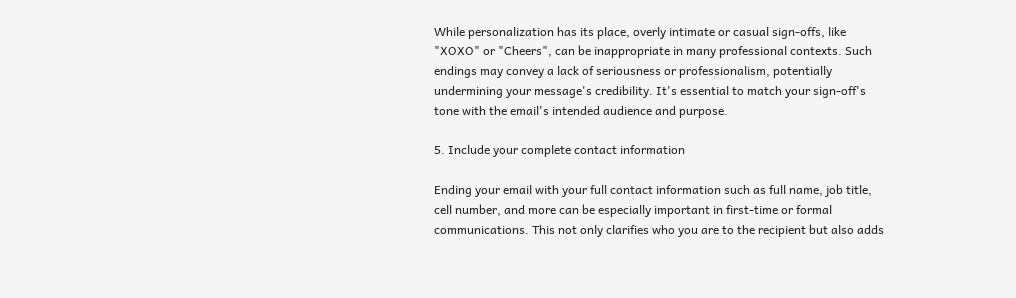While personalization has its place, overly intimate or casual sign-offs, like "XOXO" or "Cheers", can be inappropriate in many professional contexts. Such endings may convey a lack of seriousness or professionalism, potentially undermining your message's credibility. It's essential to match your sign-off's tone with the email's intended audience and purpose.

5. Include your complete contact information

Ending your email with your full contact information such as full name, job title, cell number, and more can be especially important in first-time or formal communications. This not only clarifies who you are to the recipient but also adds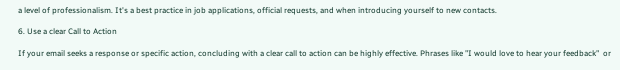a level of professionalism. It's a best practice in job applications, official requests, and when introducing yourself to new contacts.

6. Use a clear Call to Action

If your email seeks a response or specific action, concluding with a clear call to action can be highly effective. Phrases like "I would love to hear your feedback"  or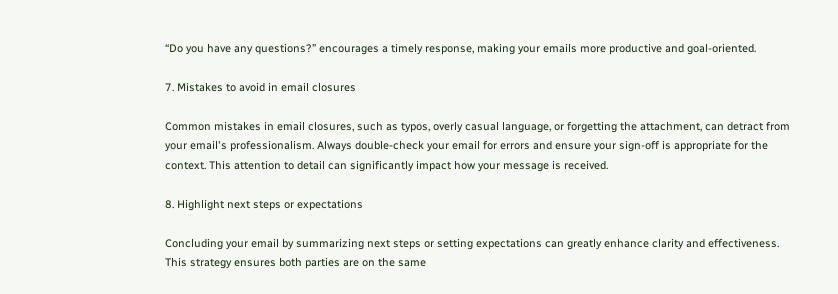“Do you have any questions?” encourages a timely response, making your emails more productive and goal-oriented.

7. Mistakes to avoid in email closures

Common mistakes in email closures, such as typos, overly casual language, or forgetting the attachment, can detract from your email's professionalism. Always double-check your email for errors and ensure your sign-off is appropriate for the context. This attention to detail can significantly impact how your message is received.

8. Highlight next steps or expectations

Concluding your email by summarizing next steps or setting expectations can greatly enhance clarity and effectiveness. This strategy ensures both parties are on the same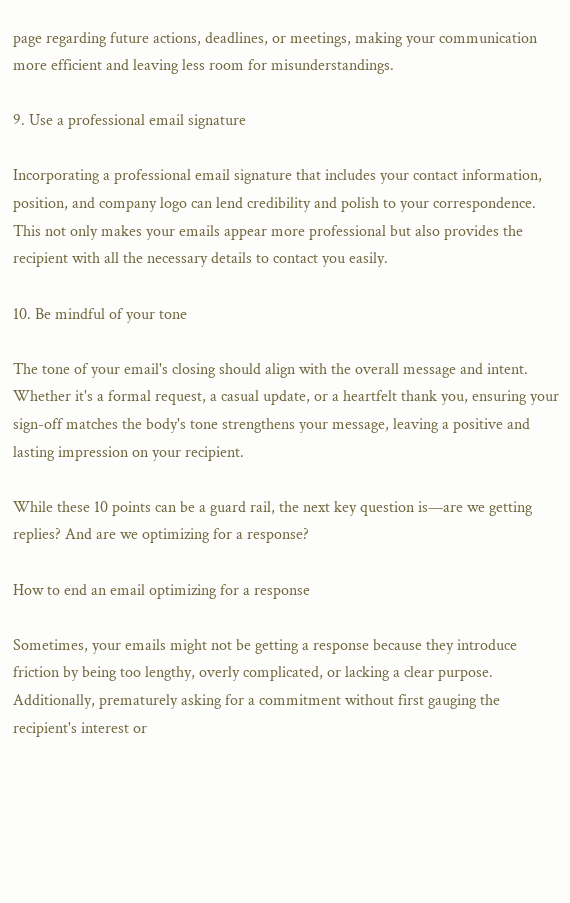page regarding future actions, deadlines, or meetings, making your communication more efficient and leaving less room for misunderstandings.

9. Use a professional email signature

Incorporating a professional email signature that includes your contact information, position, and company logo can lend credibility and polish to your correspondence. This not only makes your emails appear more professional but also provides the recipient with all the necessary details to contact you easily.

10. Be mindful of your tone

The tone of your email's closing should align with the overall message and intent. Whether it's a formal request, a casual update, or a heartfelt thank you, ensuring your sign-off matches the body's tone strengthens your message, leaving a positive and lasting impression on your recipient.

While these 10 points can be a guard rail, the next key question is—are we getting replies? And are we optimizing for a response?

How to end an email optimizing for a response

Sometimes, your emails might not be getting a response because they introduce friction by being too lengthy, overly complicated, or lacking a clear purpose. Additionally, prematurely asking for a commitment without first gauging the recipient's interest or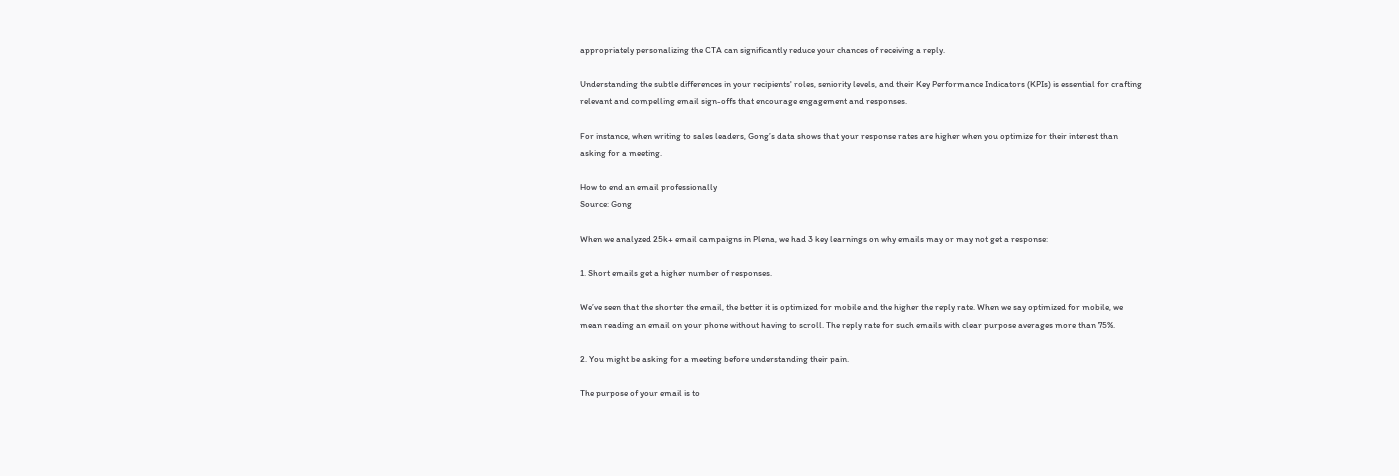appropriately personalizing the CTA can significantly reduce your chances of receiving a reply.

Understanding the subtle differences in your recipients' roles, seniority levels, and their Key Performance Indicators (KPIs) is essential for crafting relevant and compelling email sign-offs that encourage engagement and responses.

For instance, when writing to sales leaders, Gong’s data shows that your response rates are higher when you optimize for their interest than asking for a meeting.

How to end an email professionally
Source: Gong

When we analyzed 25k+ email campaigns in Plena, we had 3 key learnings on why emails may or may not get a response:

1. Short emails get a higher number of responses.

We’ve seen that the shorter the email, the better it is optimized for mobile and the higher the reply rate. When we say optimized for mobile, we mean reading an email on your phone without having to scroll. The reply rate for such emails with clear purpose averages more than 75%.

2. You might be asking for a meeting before understanding their pain.

The purpose of your email is to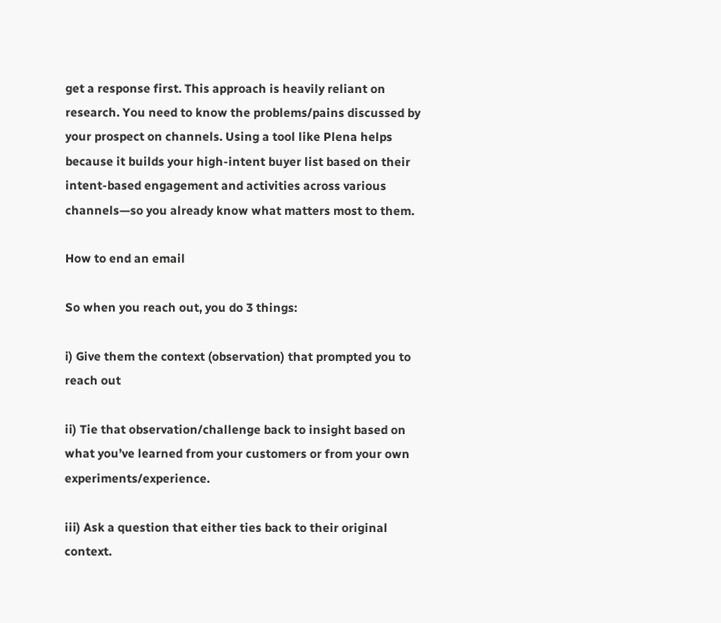get a response first. This approach is heavily reliant on research. You need to know the problems/pains discussed by your prospect on channels. Using a tool like Plena helps because it builds your high-intent buyer list based on their intent-based engagement and activities across various channels—so you already know what matters most to them.

How to end an email

So when you reach out, you do 3 things:

i) Give them the context (observation) that prompted you to reach out

ii) Tie that observation/challenge back to insight based on what you’ve learned from your customers or from your own experiments/experience.

iii) Ask a question that either ties back to their original context.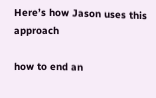Here’s how Jason uses this approach

how to end an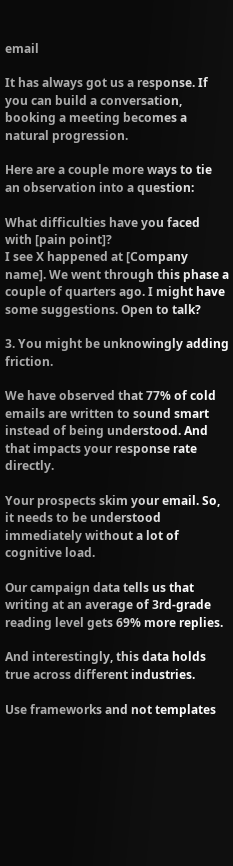email

It has always got us a response. If you can build a conversation, booking a meeting becomes a natural progression.

Here are a couple more ways to tie an observation into a question:

What difficulties have you faced with [pain point]?
I see X happened at [Company name]. We went through this phase a couple of quarters ago. I might have some suggestions. Open to talk?

3. You might be unknowingly adding friction.

We have observed that 77% of cold emails are written to sound smart instead of being understood. And that impacts your response rate directly.

Your prospects skim your email. So, it needs to be understood immediately without a lot of cognitive load.

Our campaign data tells us that writing at an average of 3rd-grade reading level gets 69% more replies.

And interestingly, this data holds true across different industries.

Use frameworks and not templates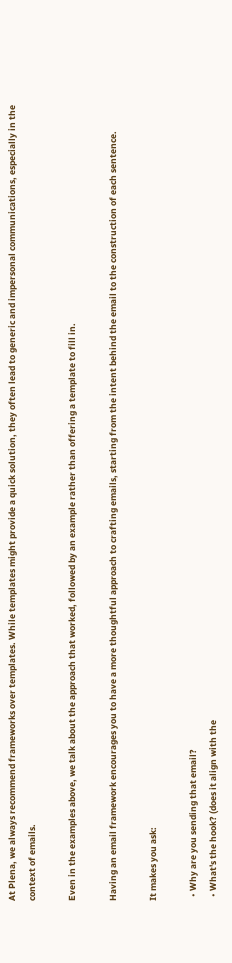At Plena, we always recommend frameworks over templates. While templates might provide a quick solution, they often lead to generic and impersonal communications, especially in the context of emails.

Even in the examples above, we talk about the approach that worked, followed by an example rather than offering a template to fill in.

Having an email framework encourages you to have a more thoughtful approach to crafting emails, starting from the intent behind the email to the construction of each sentence.

It makes you ask:

  • Why are you sending that email?
  • What's the hook? (does it align with the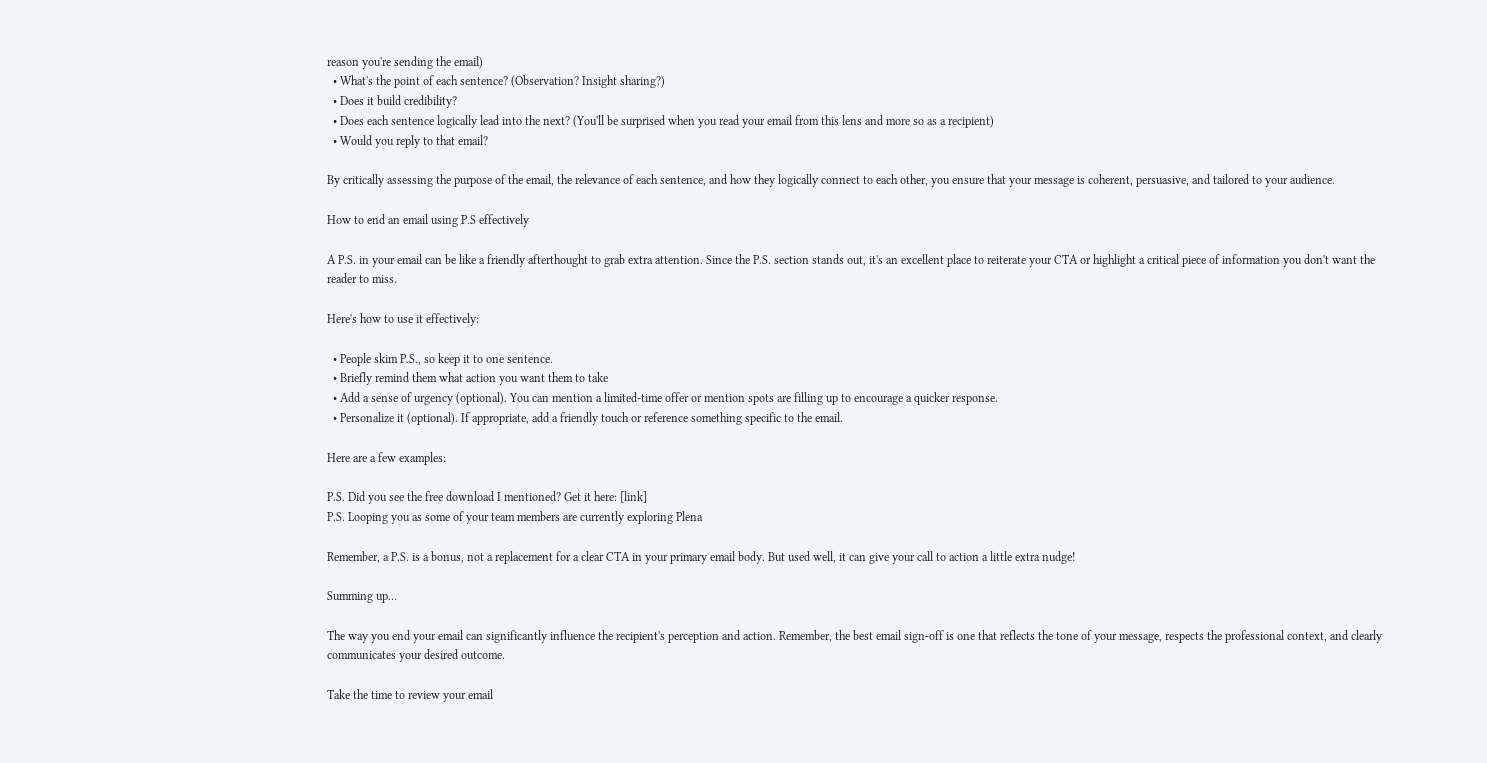reason you're sending the email)
  • What's the point of each sentence? (Observation? Insight sharing?)
  • Does it build credibility?
  • Does each sentence logically lead into the next? (You'll be surprised when you read your email from this lens and more so as a recipient)
  • Would you reply to that email?

By critically assessing the purpose of the email, the relevance of each sentence, and how they logically connect to each other, you ensure that your message is coherent, persuasive, and tailored to your audience.

How to end an email using P.S effectively

A P.S. in your email can be like a friendly afterthought to grab extra attention. Since the P.S. section stands out, it's an excellent place to reiterate your CTA or highlight a critical piece of information you don't want the reader to miss.

Here's how to use it effectively:

  • People skim P.S., so keep it to one sentence.
  • Briefly remind them what action you want them to take
  • Add a sense of urgency (optional). You can mention a limited-time offer or mention spots are filling up to encourage a quicker response.
  • Personalize it (optional). If appropriate, add a friendly touch or reference something specific to the email.

Here are a few examples:

P.S. Did you see the free download I mentioned? Get it here: [link]
P.S. Looping you as some of your team members are currently exploring Plena

Remember, a P.S. is a bonus, not a replacement for a clear CTA in your primary email body. But used well, it can give your call to action a little extra nudge!

Summing up…

The way you end your email can significantly influence the recipient's perception and action. Remember, the best email sign-off is one that reflects the tone of your message, respects the professional context, and clearly communicates your desired outcome.

Take the time to review your email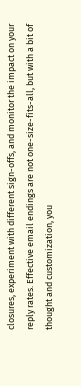closures, experiment with different sign-offs, and monitor the impact on your reply rates. Effective email endings are not one-size-fits-all, but with a bit of thought and customization, you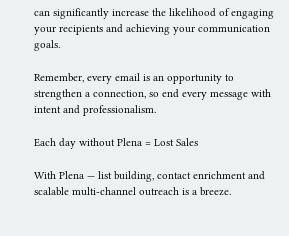can significantly increase the likelihood of engaging your recipients and achieving your communication goals.

Remember, every email is an opportunity to strengthen a connection, so end every message with intent and professionalism.

Each day without Plena = Lost Sales

With Plena — list building, contact enrichment and scalable multi-channel outreach is a breeze.